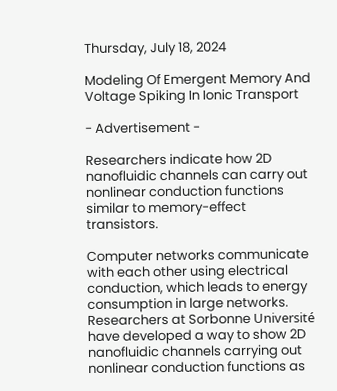Thursday, July 18, 2024

Modeling Of Emergent Memory And Voltage Spiking In Ionic Transport

- Advertisement -

Researchers indicate how 2D nanofluidic channels can carry out nonlinear conduction functions similar to memory-effect transistors.

Computer networks communicate with each other using electrical conduction, which leads to energy consumption in large networks. Researchers at Sorbonne Université have developed a way to show 2D nanofluidic channels carrying out nonlinear conduction functions as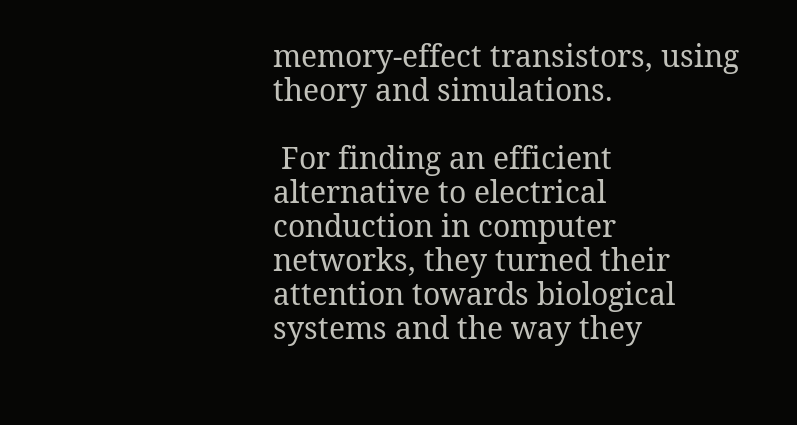memory-effect transistors, using theory and simulations.

 For finding an efficient alternative to electrical conduction in computer networks, they turned their attention towards biological systems and the way they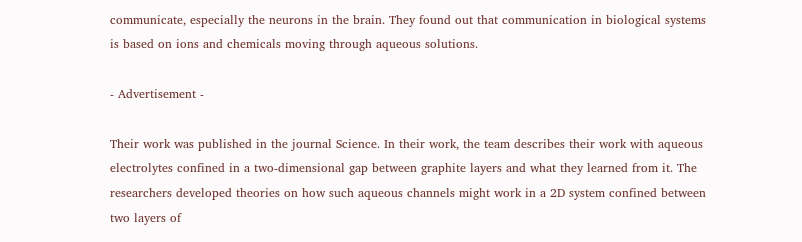communicate, especially the neurons in the brain. They found out that communication in biological systems is based on ions and chemicals moving through aqueous solutions.

- Advertisement -

Their work was published in the journal Science. In their work, the team describes their work with aqueous electrolytes confined in a two-dimensional gap between graphite layers and what they learned from it. The researchers developed theories on how such aqueous channels might work in a 2D system confined between two layers of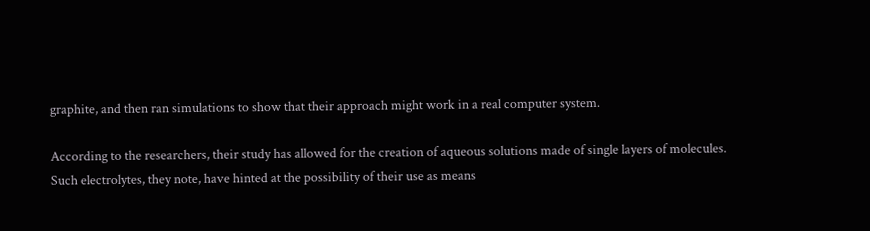graphite, and then ran simulations to show that their approach might work in a real computer system.

According to the researchers, their study has allowed for the creation of aqueous solutions made of single layers of molecules. Such electrolytes, they note, have hinted at the possibility of their use as means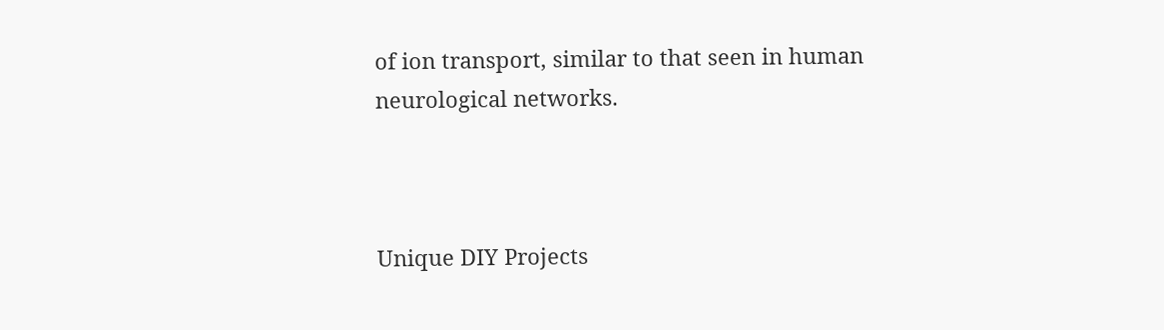of ion transport, similar to that seen in human neurological networks.



Unique DIY Projects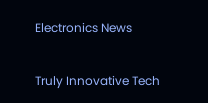Electronics News

Truly Innovative Tech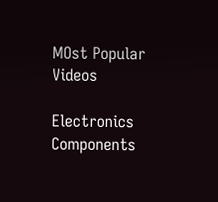MOst Popular Videos

Electronics Components